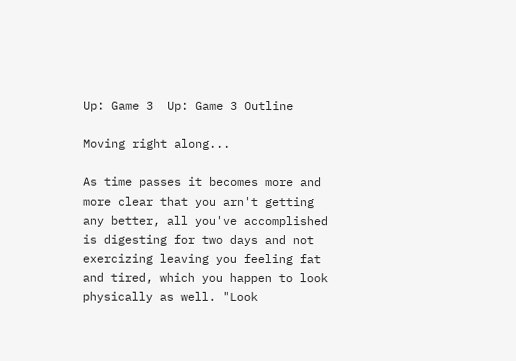Up: Game 3  Up: Game 3 Outline

Moving right along...

As time passes it becomes more and more clear that you arn't getting any better, all you've accomplished is digesting for two days and not exercizing leaving you feeling fat and tired, which you happen to look physically as well. "Look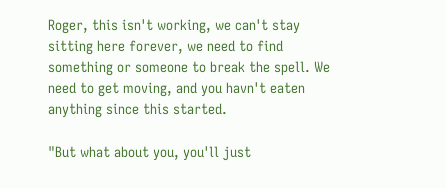Roger, this isn't working, we can't stay sitting here forever, we need to find something or someone to break the spell. We need to get moving, and you havn't eaten anything since this started.

"But what about you, you'll just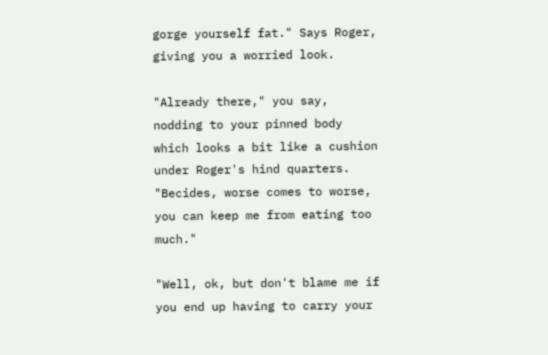gorge yourself fat." Says Roger, giving you a worried look.

"Already there," you say, nodding to your pinned body which looks a bit like a cushion under Roger's hind quarters. "Becides, worse comes to worse, you can keep me from eating too much."

"Well, ok, but don't blame me if you end up having to carry your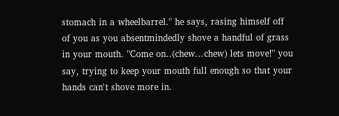stomach in a wheelbarrel." he says, rasing himself off of you as you absentmindedly shove a handful of grass in your mouth. "Come on..(chew...chew) lets move!" you say, trying to keep your mouth full enough so that your hands can't shove more in.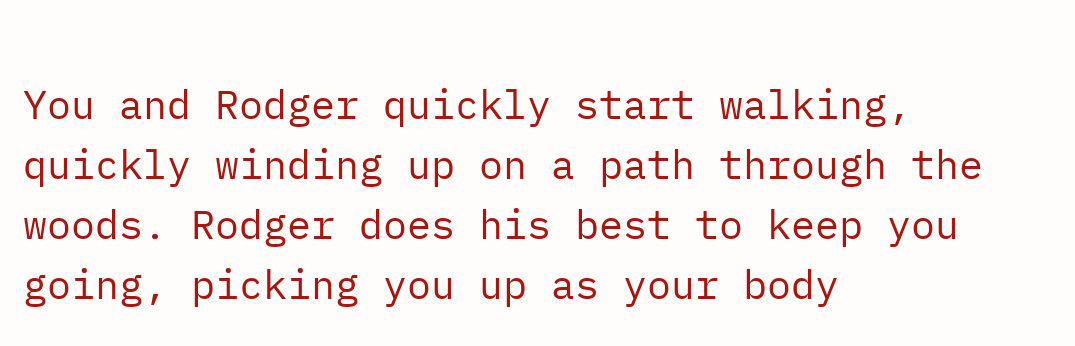You and Rodger quickly start walking, quickly winding up on a path through the woods. Rodger does his best to keep you going, picking you up as your body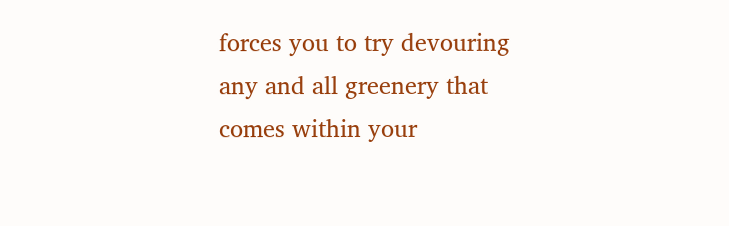forces you to try devouring any and all greenery that comes within your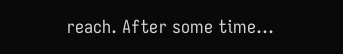reach. After some time...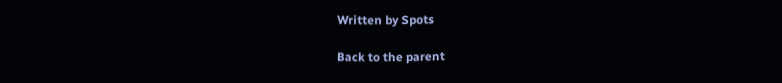Written by Spots

Back to the parent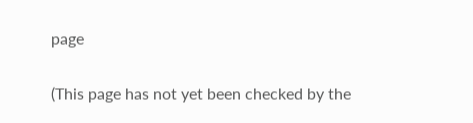page

(This page has not yet been checked by the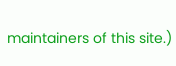maintainers of this site.)